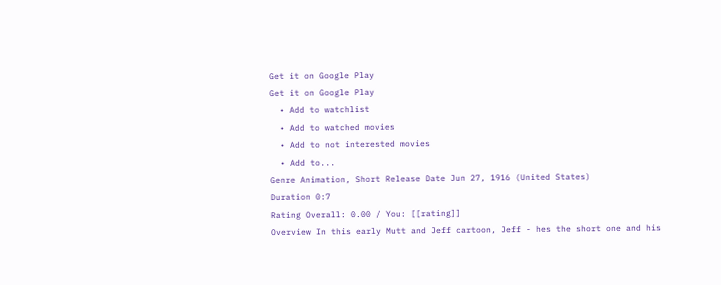Get it on Google Play
Get it on Google Play
  • Add to watchlist
  • Add to watched movies
  • Add to not interested movies
  • Add to...
Genre Animation, Short Release Date Jun 27, 1916 (United States)
Duration 0:7
Rating Overall: 0.00 / You: [[rating]]
Overview In this early Mutt and Jeff cartoon, Jeff - hes the short one and his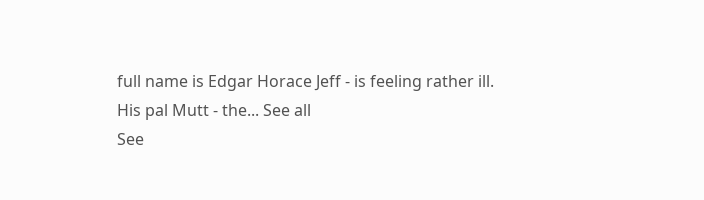full name is Edgar Horace Jeff - is feeling rather ill. His pal Mutt - the... See all
See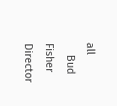all
    Bud Fisher Director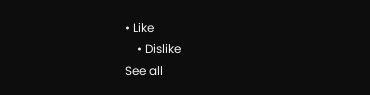• Like
    • Dislike
See all